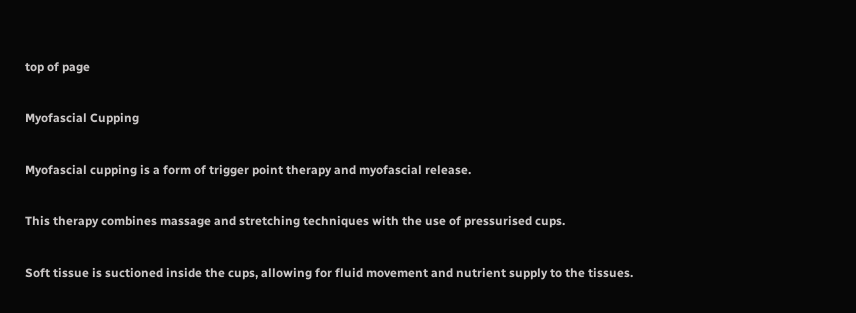top of page

Myofascial Cupping

Myofascial cupping is a form of trigger point therapy and myofascial release.

This therapy combines massage and stretching techniques with the use of pressurised cups.

Soft tissue is suctioned inside the cups, allowing for fluid movement and nutrient supply to the tissues.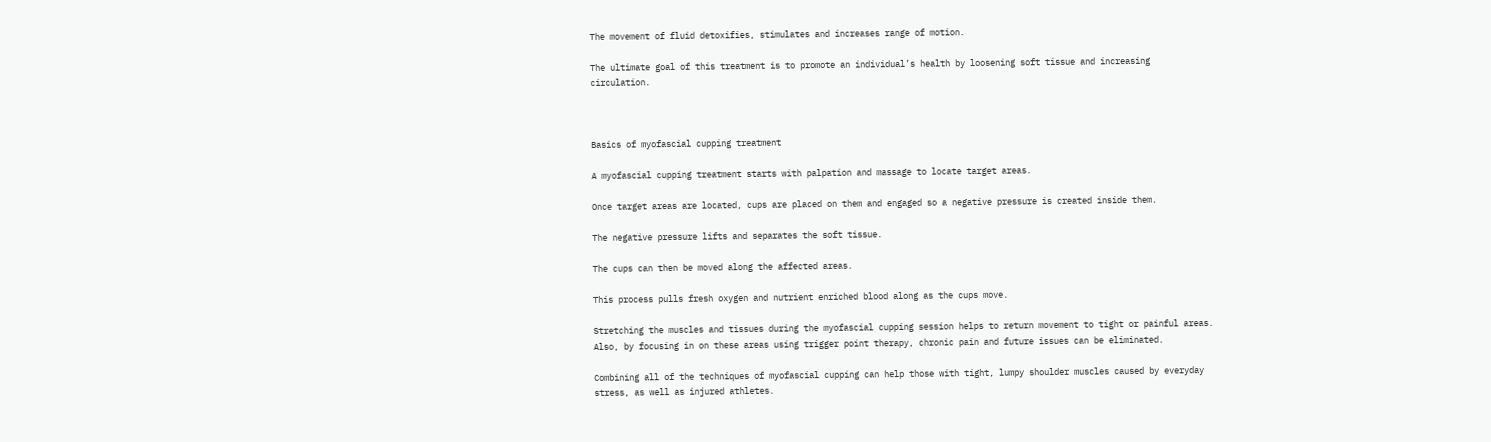The movement of fluid detoxifies, stimulates and increases range of motion.

The ultimate goal of this treatment is to promote an individual’s health by loosening soft tissue and increasing circulation.



Basics of myofascial cupping treatment

A myofascial cupping treatment starts with palpation and massage to locate target areas.

Once target areas are located, cups are placed on them and engaged so a negative pressure is created inside them.

The negative pressure lifts and separates the soft tissue.

The cups can then be moved along the affected areas.

This process pulls fresh oxygen and nutrient enriched blood along as the cups move.

Stretching the muscles and tissues during the myofascial cupping session helps to return movement to tight or painful areas. Also, by focusing in on these areas using trigger point therapy, chronic pain and future issues can be eliminated.

Combining all of the techniques of myofascial cupping can help those with tight, lumpy shoulder muscles caused by everyday stress, as well as injured athletes.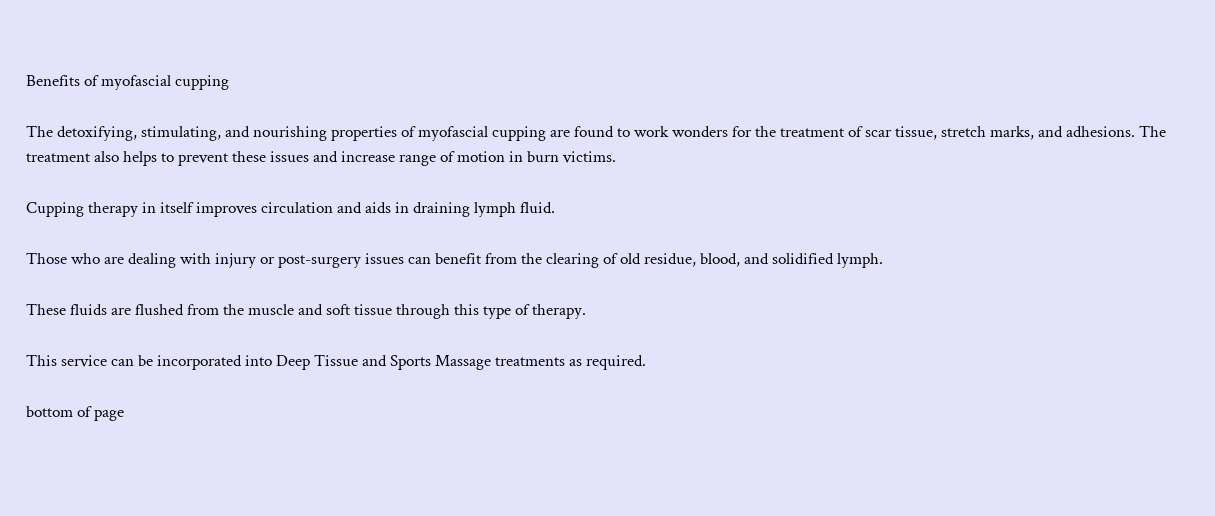Benefits of myofascial cupping

The detoxifying, stimulating, and nourishing properties of myofascial cupping are found to work wonders for the treatment of scar tissue, stretch marks, and adhesions. The treatment also helps to prevent these issues and increase range of motion in burn victims.

Cupping therapy in itself improves circulation and aids in draining lymph fluid.

Those who are dealing with injury or post-surgery issues can benefit from the clearing of old residue, blood, and solidified lymph.

These fluids are flushed from the muscle and soft tissue through this type of therapy.

This service can be incorporated into Deep Tissue and Sports Massage treatments as required.

bottom of page